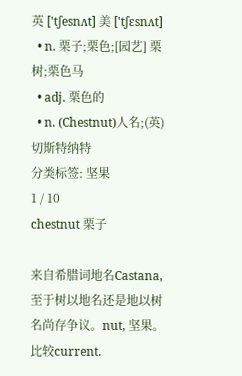英 ['tʃesnʌt] 美 ['tʃɛsnʌt]
  • n. 栗子;栗色;[园艺] 栗树;栗色马
  • adj. 栗色的
  • n. (Chestnut)人名;(英)切斯特纳特
分类标签: 坚果
1 / 10
chestnut 栗子

来自希腊词地名Castana, 至于树以地名还是地以树名尚存争议。nut, 坚果。比较current.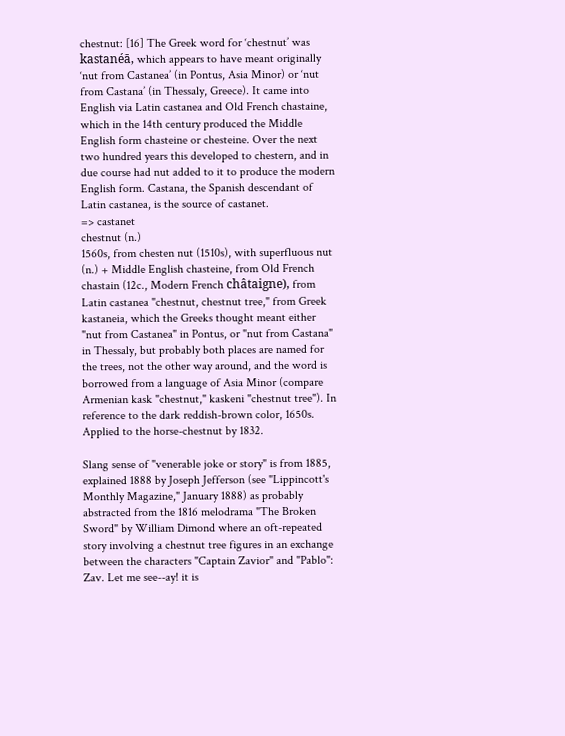chestnut: [16] The Greek word for ‘chestnut’ was kastanéā, which appears to have meant originally ‘nut from Castanea’ (in Pontus, Asia Minor) or ‘nut from Castana’ (in Thessaly, Greece). It came into English via Latin castanea and Old French chastaine, which in the 14th century produced the Middle English form chasteine or chesteine. Over the next two hundred years this developed to chestern, and in due course had nut added to it to produce the modern English form. Castana, the Spanish descendant of Latin castanea, is the source of castanet.
=> castanet
chestnut (n.)
1560s, from chesten nut (1510s), with superfluous nut (n.) + Middle English chasteine, from Old French chastain (12c., Modern French châtaigne), from Latin castanea "chestnut, chestnut tree," from Greek kastaneia, which the Greeks thought meant either "nut from Castanea" in Pontus, or "nut from Castana" in Thessaly, but probably both places are named for the trees, not the other way around, and the word is borrowed from a language of Asia Minor (compare Armenian kask "chestnut," kaskeni "chestnut tree"). In reference to the dark reddish-brown color, 1650s. Applied to the horse-chestnut by 1832.

Slang sense of "venerable joke or story" is from 1885, explained 1888 by Joseph Jefferson (see "Lippincott's Monthly Magazine," January 1888) as probably abstracted from the 1816 melodrama "The Broken Sword" by William Dimond where an oft-repeated story involving a chestnut tree figures in an exchange between the characters "Captain Zavior" and "Pablo":
Zav. Let me see--ay! it is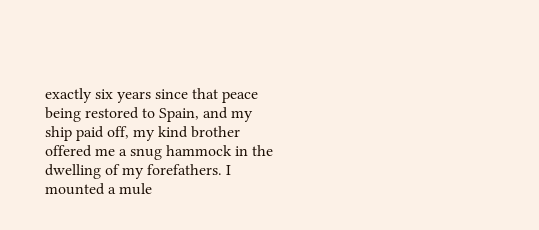exactly six years since that peace being restored to Spain, and my ship paid off, my kind brother offered me a snug hammock in the dwelling of my forefathers. I mounted a mule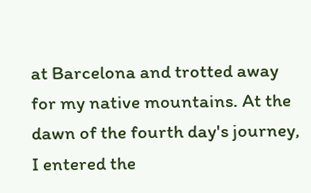at Barcelona and trotted away for my native mountains. At the dawn of the fourth day's journey, I entered the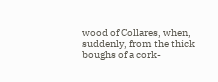wood of Collares, when, suddenly, from the thick boughs of a cork-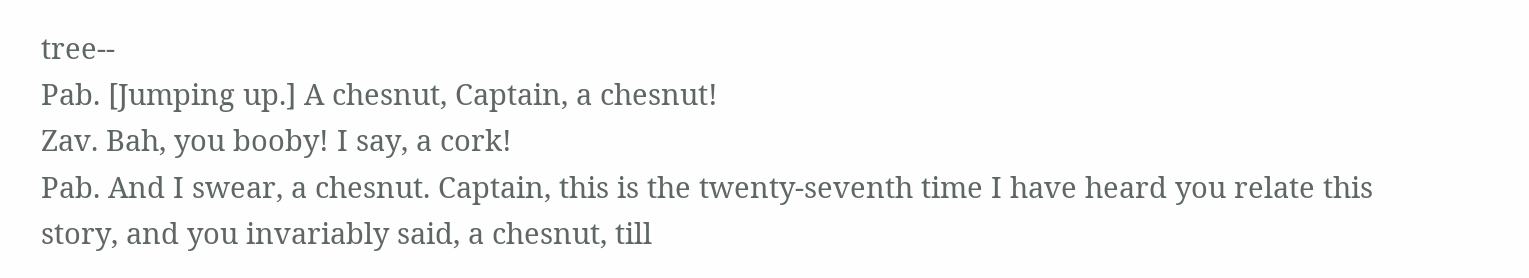tree--
Pab. [Jumping up.] A chesnut, Captain, a chesnut!
Zav. Bah, you booby! I say, a cork!
Pab. And I swear, a chesnut. Captain, this is the twenty-seventh time I have heard you relate this story, and you invariably said, a chesnut, till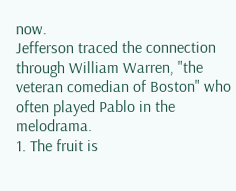now.
Jefferson traced the connection through William Warren, "the veteran comedian of Boston" who often played Pablo in the melodrama.
1. The fruit is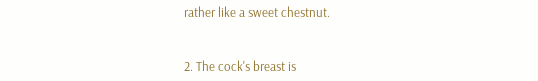rather like a sweet chestnut.


2. The cock's breast is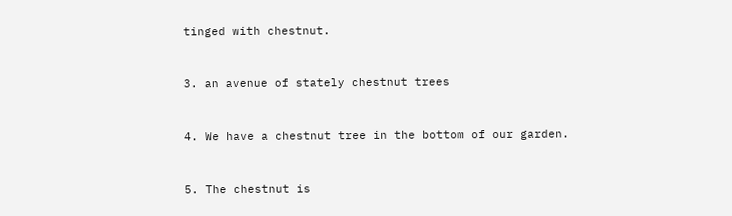tinged with chestnut.


3. an avenue of stately chestnut trees


4. We have a chestnut tree in the bottom of our garden.


5. The chestnut is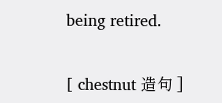being retired.


[ chestnut 造句 ]